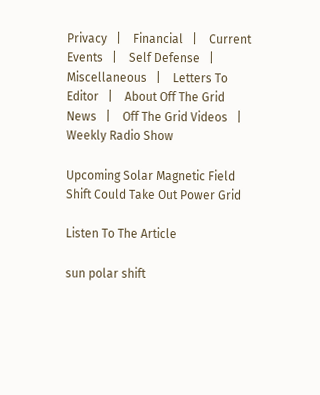Privacy   |    Financial   |    Current Events   |    Self Defense   |    Miscellaneous   |    Letters To Editor   |    About Off The Grid News   |    Off The Grid Videos   |    Weekly Radio Show

Upcoming Solar Magnetic Field Shift Could Take Out Power Grid

Listen To The Article

sun polar shift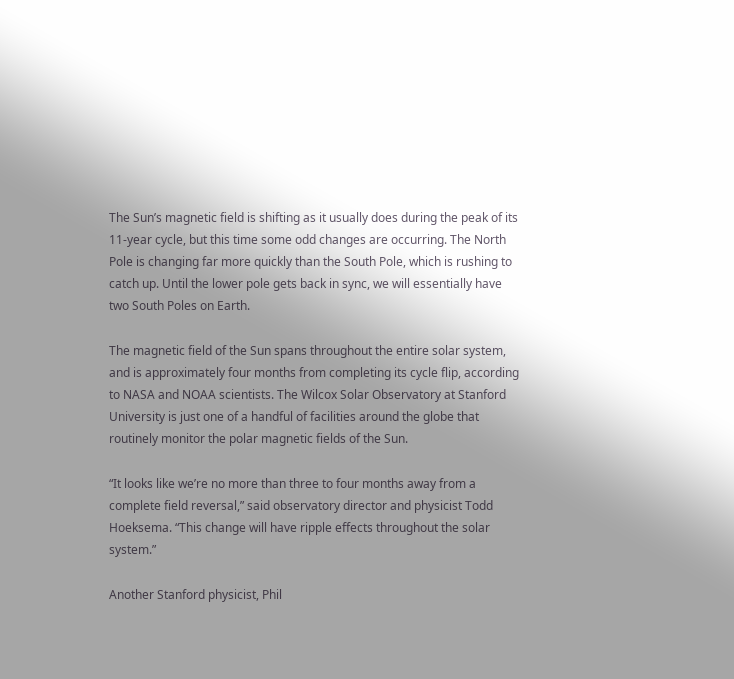The Sun’s magnetic field is shifting as it usually does during the peak of its 11-year cycle, but this time some odd changes are occurring. The North Pole is changing far more quickly than the South Pole, which is rushing to catch up. Until the lower pole gets back in sync, we will essentially have two South Poles on Earth.

The magnetic field of the Sun spans throughout the entire solar system, and is approximately four months from completing its cycle flip, according to NASA and NOAA scientists. The Wilcox Solar Observatory at Stanford University is just one of a handful of facilities around the globe that routinely monitor the polar magnetic fields of the Sun.

“It looks like we’re no more than three to four months away from a complete field reversal,” said observatory director and physicist Todd Hoeksema. “This change will have ripple effects throughout the solar system.”

Another Stanford physicist, Phil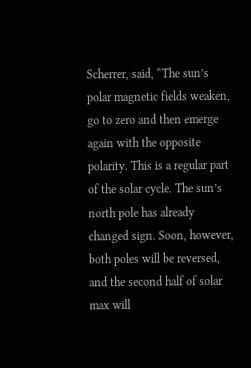Scherrer, said, “The sun’s polar magnetic fields weaken, go to zero and then emerge again with the opposite polarity. This is a regular part of the solar cycle. The sun’s north pole has already changed sign. Soon, however, both poles will be reversed, and the second half of solar max will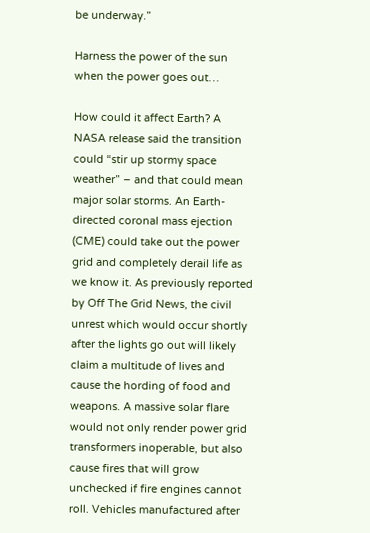be underway.”

Harness the power of the sun when the power goes out…

How could it affect Earth? A NASA release said the transition could “stir up stormy space weather” – and that could mean major solar storms. An Earth-directed coronal mass ejection (CME) could take out the power grid and completely derail life as we know it. As previously reported by Off The Grid News, the civil unrest which would occur shortly after the lights go out will likely claim a multitude of lives and cause the hording of food and weapons. A massive solar flare would not only render power grid transformers inoperable, but also cause fires that will grow unchecked if fire engines cannot roll. Vehicles manufactured after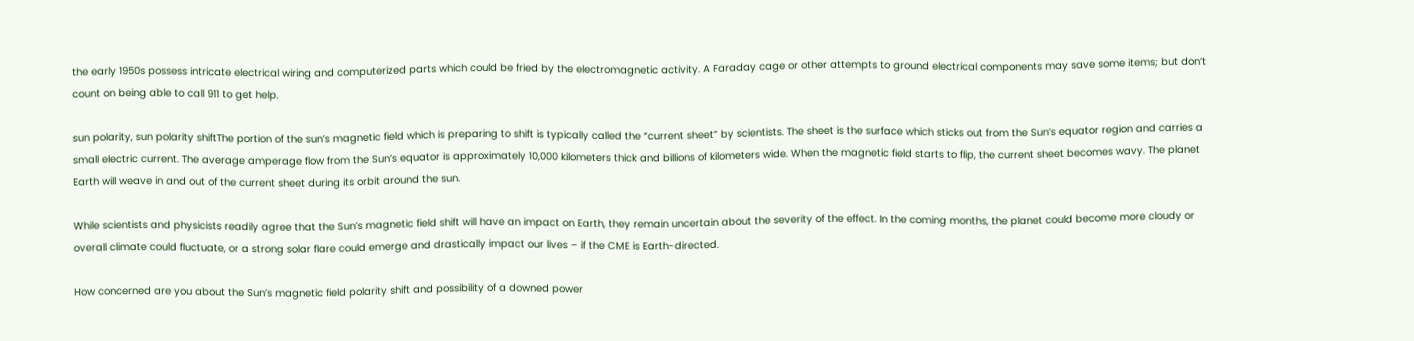the early 1950s possess intricate electrical wiring and computerized parts which could be fried by the electromagnetic activity. A Faraday cage or other attempts to ground electrical components may save some items; but don’t count on being able to call 911 to get help.

sun polarity, sun polarity shiftThe portion of the sun’s magnetic field which is preparing to shift is typically called the “current sheet” by scientists. The sheet is the surface which sticks out from the Sun’s equator region and carries a small electric current. The average amperage flow from the Sun’s equator is approximately 10,000 kilometers thick and billions of kilometers wide. When the magnetic field starts to flip, the current sheet becomes wavy. The planet Earth will weave in and out of the current sheet during its orbit around the sun.

While scientists and physicists readily agree that the Sun’s magnetic field shift will have an impact on Earth, they remain uncertain about the severity of the effect. In the coming months, the planet could become more cloudy or overall climate could fluctuate, or a strong solar flare could emerge and drastically impact our lives – if the CME is Earth-directed.

How concerned are you about the Sun’s magnetic field polarity shift and possibility of a downed power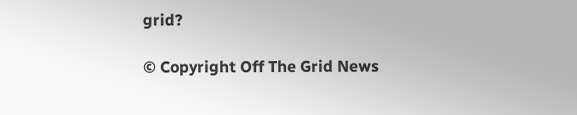grid?

© Copyright Off The Grid News